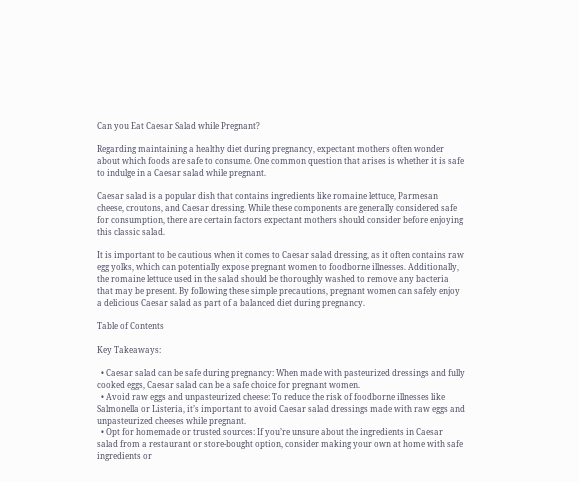Can you Eat Caesar Salad while Pregnant?

Regarding maintaining a healthy diet during pregnancy, expectant mothers often wonder about which foods are safe to consume. One common question that arises is whether it is safe to indulge in a Caesar salad while pregnant.

Caesar salad is a popular dish that contains ingredients like romaine lettuce, Parmesan cheese, croutons, and Caesar dressing. While these components are generally considered safe for consumption, there are certain factors expectant mothers should consider before enjoying this classic salad.

It is important to be cautious when it comes to Caesar salad dressing, as it often contains raw egg yolks, which can potentially expose pregnant women to foodborne illnesses. Additionally, the romaine lettuce used in the salad should be thoroughly washed to remove any bacteria that may be present. By following these simple precautions, pregnant women can safely enjoy a delicious Caesar salad as part of a balanced diet during pregnancy.

Table of Contents

Key Takeaways:

  • Caesar salad can be safe during pregnancy: When made with pasteurized dressings and fully cooked eggs, Caesar salad can be a safe choice for pregnant women.
  • Avoid raw eggs and unpasteurized cheese: To reduce the risk of foodborne illnesses like Salmonella or Listeria, it’s important to avoid Caesar salad dressings made with raw eggs and unpasteurized cheeses while pregnant.
  • Opt for homemade or trusted sources: If you’re unsure about the ingredients in Caesar salad from a restaurant or store-bought option, consider making your own at home with safe ingredients or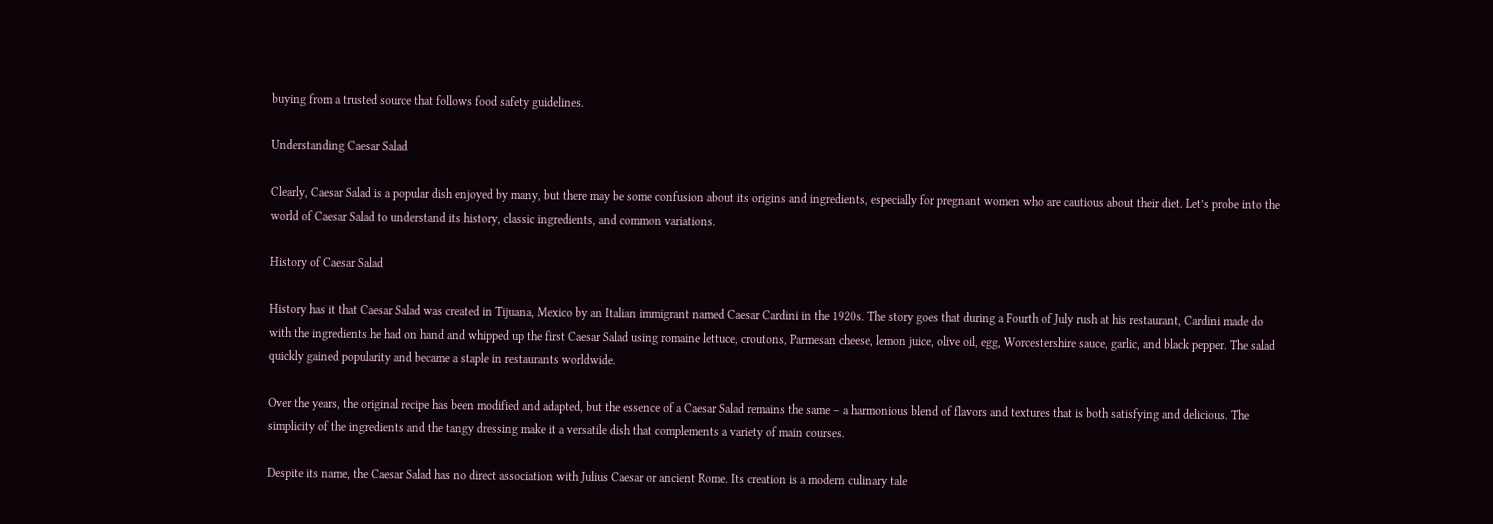buying from a trusted source that follows food safety guidelines.

Understanding Caesar Salad

Clearly, Caesar Salad is a popular dish enjoyed by many, but there may be some confusion about its origins and ingredients, especially for pregnant women who are cautious about their diet. Let’s probe into the world of Caesar Salad to understand its history, classic ingredients, and common variations.

History of Caesar Salad

History has it that Caesar Salad was created in Tijuana, Mexico by an Italian immigrant named Caesar Cardini in the 1920s. The story goes that during a Fourth of July rush at his restaurant, Cardini made do with the ingredients he had on hand and whipped up the first Caesar Salad using romaine lettuce, croutons, Parmesan cheese, lemon juice, olive oil, egg, Worcestershire sauce, garlic, and black pepper. The salad quickly gained popularity and became a staple in restaurants worldwide.

Over the years, the original recipe has been modified and adapted, but the essence of a Caesar Salad remains the same – a harmonious blend of flavors and textures that is both satisfying and delicious. The simplicity of the ingredients and the tangy dressing make it a versatile dish that complements a variety of main courses.

Despite its name, the Caesar Salad has no direct association with Julius Caesar or ancient Rome. Its creation is a modern culinary tale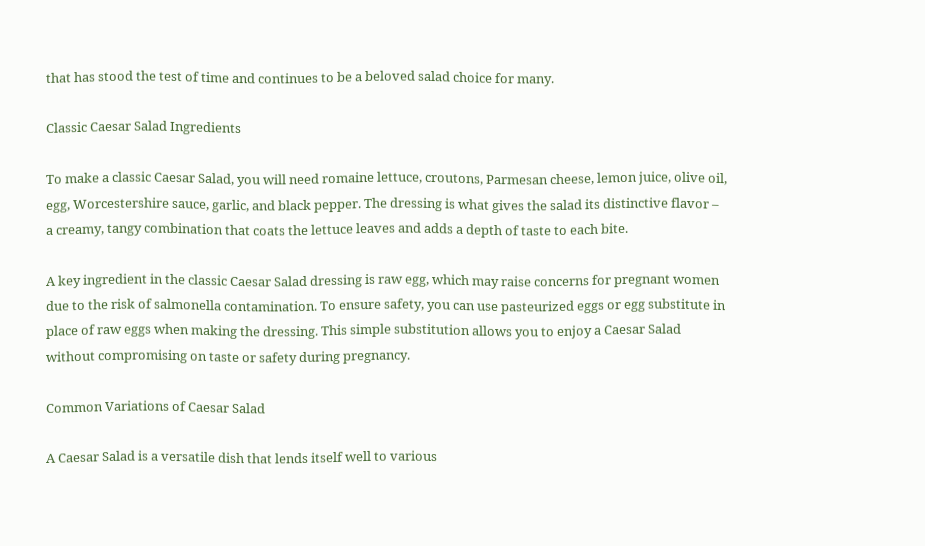that has stood the test of time and continues to be a beloved salad choice for many.

Classic Caesar Salad Ingredients

To make a classic Caesar Salad, you will need romaine lettuce, croutons, Parmesan cheese, lemon juice, olive oil, egg, Worcestershire sauce, garlic, and black pepper. The dressing is what gives the salad its distinctive flavor – a creamy, tangy combination that coats the lettuce leaves and adds a depth of taste to each bite.

A key ingredient in the classic Caesar Salad dressing is raw egg, which may raise concerns for pregnant women due to the risk of salmonella contamination. To ensure safety, you can use pasteurized eggs or egg substitute in place of raw eggs when making the dressing. This simple substitution allows you to enjoy a Caesar Salad without compromising on taste or safety during pregnancy.

Common Variations of Caesar Salad

A Caesar Salad is a versatile dish that lends itself well to various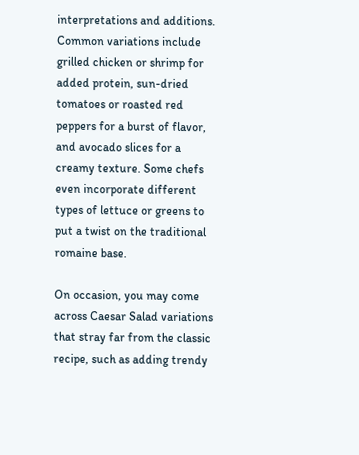interpretations and additions. Common variations include grilled chicken or shrimp for added protein, sun-dried tomatoes or roasted red peppers for a burst of flavor, and avocado slices for a creamy texture. Some chefs even incorporate different types of lettuce or greens to put a twist on the traditional romaine base.

On occasion, you may come across Caesar Salad variations that stray far from the classic recipe, such as adding trendy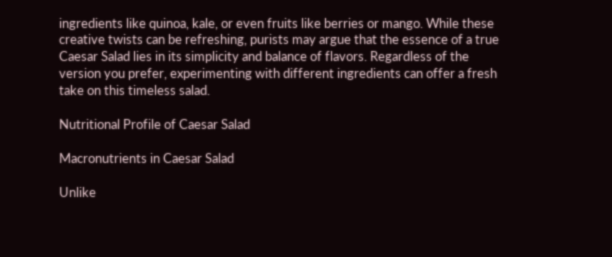ingredients like quinoa, kale, or even fruits like berries or mango. While these creative twists can be refreshing, purists may argue that the essence of a true Caesar Salad lies in its simplicity and balance of flavors. Regardless of the version you prefer, experimenting with different ingredients can offer a fresh take on this timeless salad.

Nutritional Profile of Caesar Salad

Macronutrients in Caesar Salad

Unlike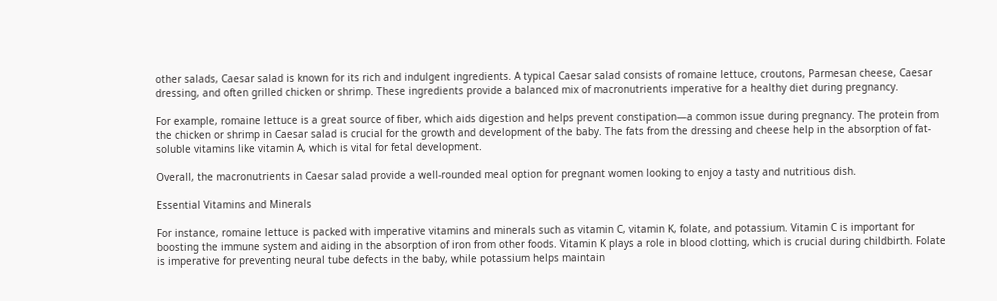other salads, Caesar salad is known for its rich and indulgent ingredients. A typical Caesar salad consists of romaine lettuce, croutons, Parmesan cheese, Caesar dressing, and often grilled chicken or shrimp. These ingredients provide a balanced mix of macronutrients imperative for a healthy diet during pregnancy.

For example, romaine lettuce is a great source of fiber, which aids digestion and helps prevent constipation—a common issue during pregnancy. The protein from the chicken or shrimp in Caesar salad is crucial for the growth and development of the baby. The fats from the dressing and cheese help in the absorption of fat-soluble vitamins like vitamin A, which is vital for fetal development.

Overall, the macronutrients in Caesar salad provide a well-rounded meal option for pregnant women looking to enjoy a tasty and nutritious dish.

Essential Vitamins and Minerals

For instance, romaine lettuce is packed with imperative vitamins and minerals such as vitamin C, vitamin K, folate, and potassium. Vitamin C is important for boosting the immune system and aiding in the absorption of iron from other foods. Vitamin K plays a role in blood clotting, which is crucial during childbirth. Folate is imperative for preventing neural tube defects in the baby, while potassium helps maintain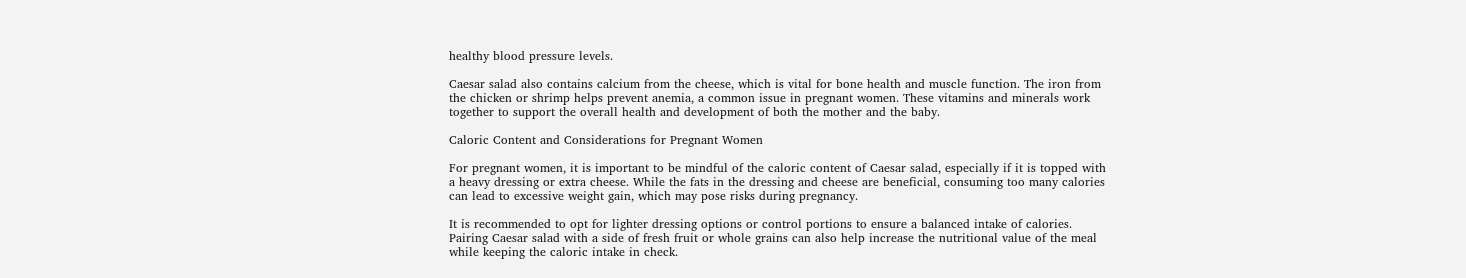healthy blood pressure levels.

Caesar salad also contains calcium from the cheese, which is vital for bone health and muscle function. The iron from the chicken or shrimp helps prevent anemia, a common issue in pregnant women. These vitamins and minerals work together to support the overall health and development of both the mother and the baby.

Caloric Content and Considerations for Pregnant Women

For pregnant women, it is important to be mindful of the caloric content of Caesar salad, especially if it is topped with a heavy dressing or extra cheese. While the fats in the dressing and cheese are beneficial, consuming too many calories can lead to excessive weight gain, which may pose risks during pregnancy.

It is recommended to opt for lighter dressing options or control portions to ensure a balanced intake of calories. Pairing Caesar salad with a side of fresh fruit or whole grains can also help increase the nutritional value of the meal while keeping the caloric intake in check.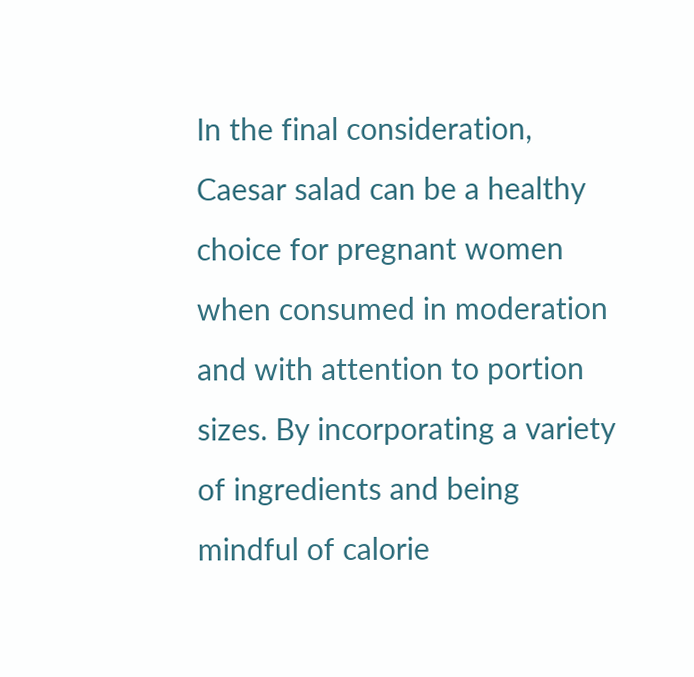In the final consideration, Caesar salad can be a healthy choice for pregnant women when consumed in moderation and with attention to portion sizes. By incorporating a variety of ingredients and being mindful of calorie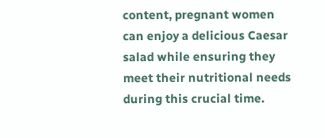content, pregnant women can enjoy a delicious Caesar salad while ensuring they meet their nutritional needs during this crucial time.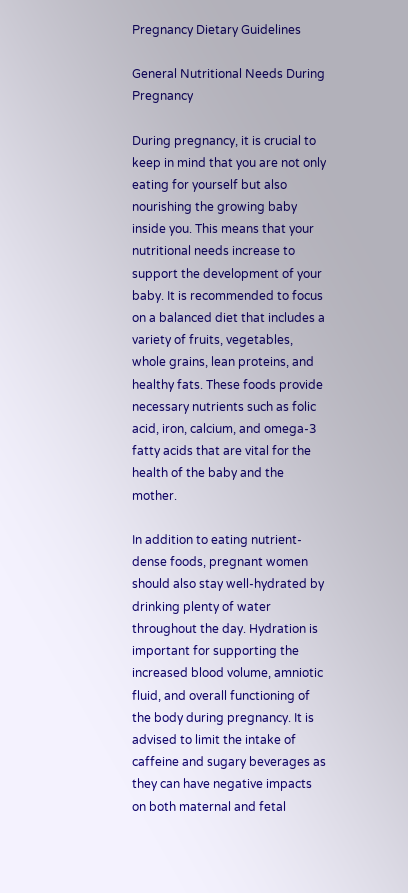Pregnancy Dietary Guidelines

General Nutritional Needs During Pregnancy

During pregnancy, it is crucial to keep in mind that you are not only eating for yourself but also nourishing the growing baby inside you. This means that your nutritional needs increase to support the development of your baby. It is recommended to focus on a balanced diet that includes a variety of fruits, vegetables, whole grains, lean proteins, and healthy fats. These foods provide necessary nutrients such as folic acid, iron, calcium, and omega-3 fatty acids that are vital for the health of the baby and the mother.

In addition to eating nutrient-dense foods, pregnant women should also stay well-hydrated by drinking plenty of water throughout the day. Hydration is important for supporting the increased blood volume, amniotic fluid, and overall functioning of the body during pregnancy. It is advised to limit the intake of caffeine and sugary beverages as they can have negative impacts on both maternal and fetal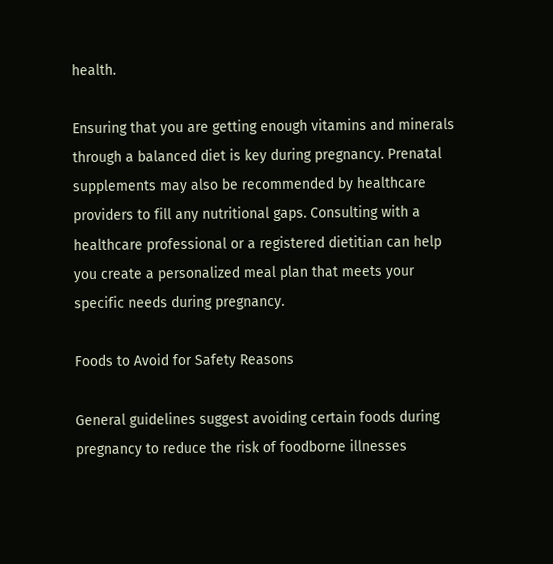health.

Ensuring that you are getting enough vitamins and minerals through a balanced diet is key during pregnancy. Prenatal supplements may also be recommended by healthcare providers to fill any nutritional gaps. Consulting with a healthcare professional or a registered dietitian can help you create a personalized meal plan that meets your specific needs during pregnancy.

Foods to Avoid for Safety Reasons

General guidelines suggest avoiding certain foods during pregnancy to reduce the risk of foodborne illnesses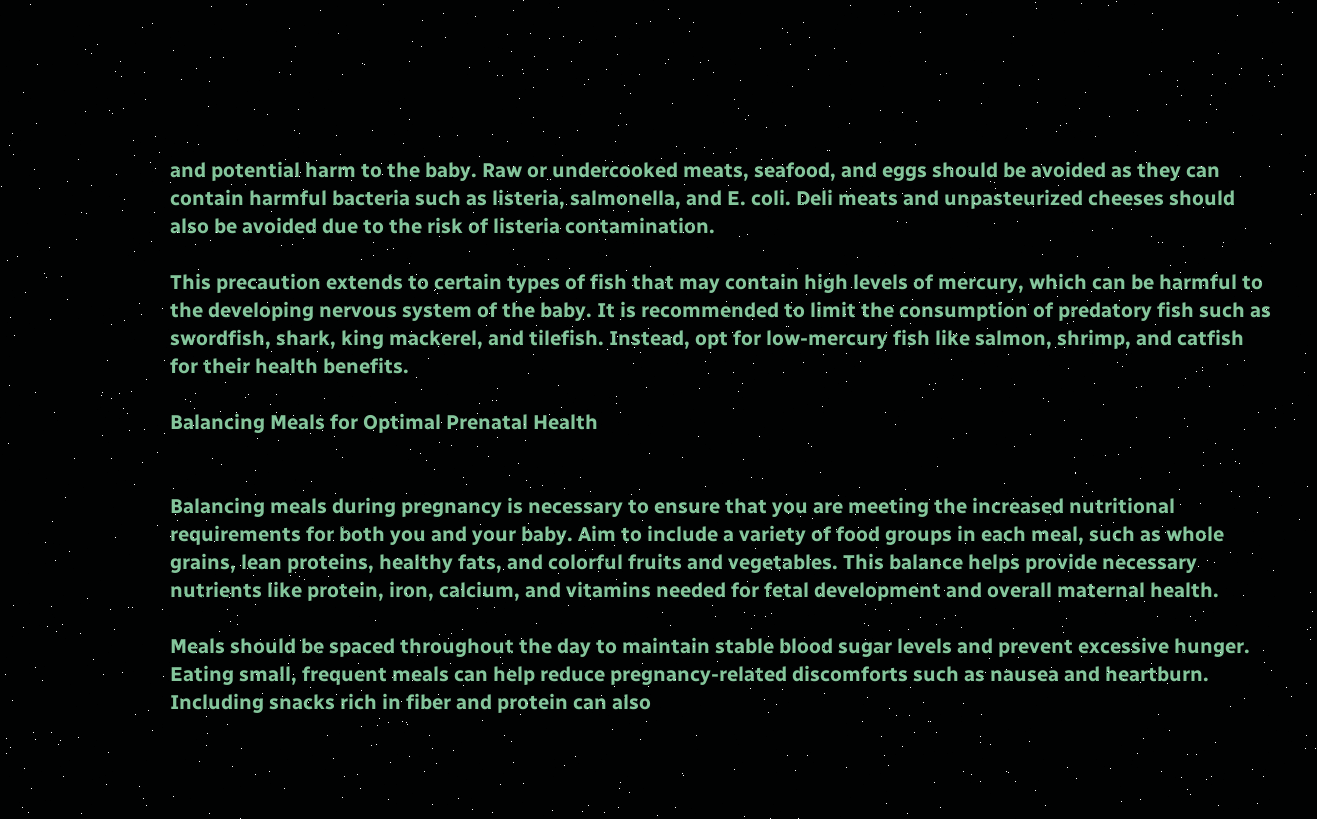and potential harm to the baby. Raw or undercooked meats, seafood, and eggs should be avoided as they can contain harmful bacteria such as listeria, salmonella, and E. coli. Deli meats and unpasteurized cheeses should also be avoided due to the risk of listeria contamination.

This precaution extends to certain types of fish that may contain high levels of mercury, which can be harmful to the developing nervous system of the baby. It is recommended to limit the consumption of predatory fish such as swordfish, shark, king mackerel, and tilefish. Instead, opt for low-mercury fish like salmon, shrimp, and catfish for their health benefits.

Balancing Meals for Optimal Prenatal Health


Balancing meals during pregnancy is necessary to ensure that you are meeting the increased nutritional requirements for both you and your baby. Aim to include a variety of food groups in each meal, such as whole grains, lean proteins, healthy fats, and colorful fruits and vegetables. This balance helps provide necessary nutrients like protein, iron, calcium, and vitamins needed for fetal development and overall maternal health.

Meals should be spaced throughout the day to maintain stable blood sugar levels and prevent excessive hunger. Eating small, frequent meals can help reduce pregnancy-related discomforts such as nausea and heartburn. Including snacks rich in fiber and protein can also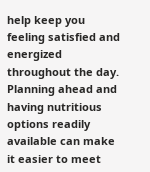help keep you feeling satisfied and energized throughout the day. Planning ahead and having nutritious options readily available can make it easier to meet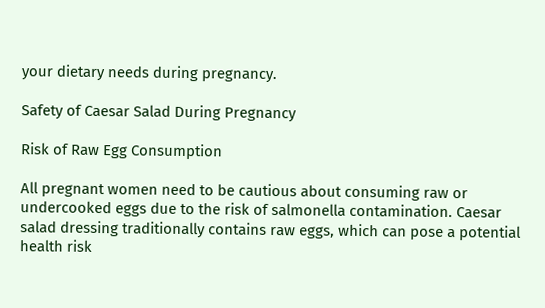your dietary needs during pregnancy.

Safety of Caesar Salad During Pregnancy

Risk of Raw Egg Consumption

All pregnant women need to be cautious about consuming raw or undercooked eggs due to the risk of salmonella contamination. Caesar salad dressing traditionally contains raw eggs, which can pose a potential health risk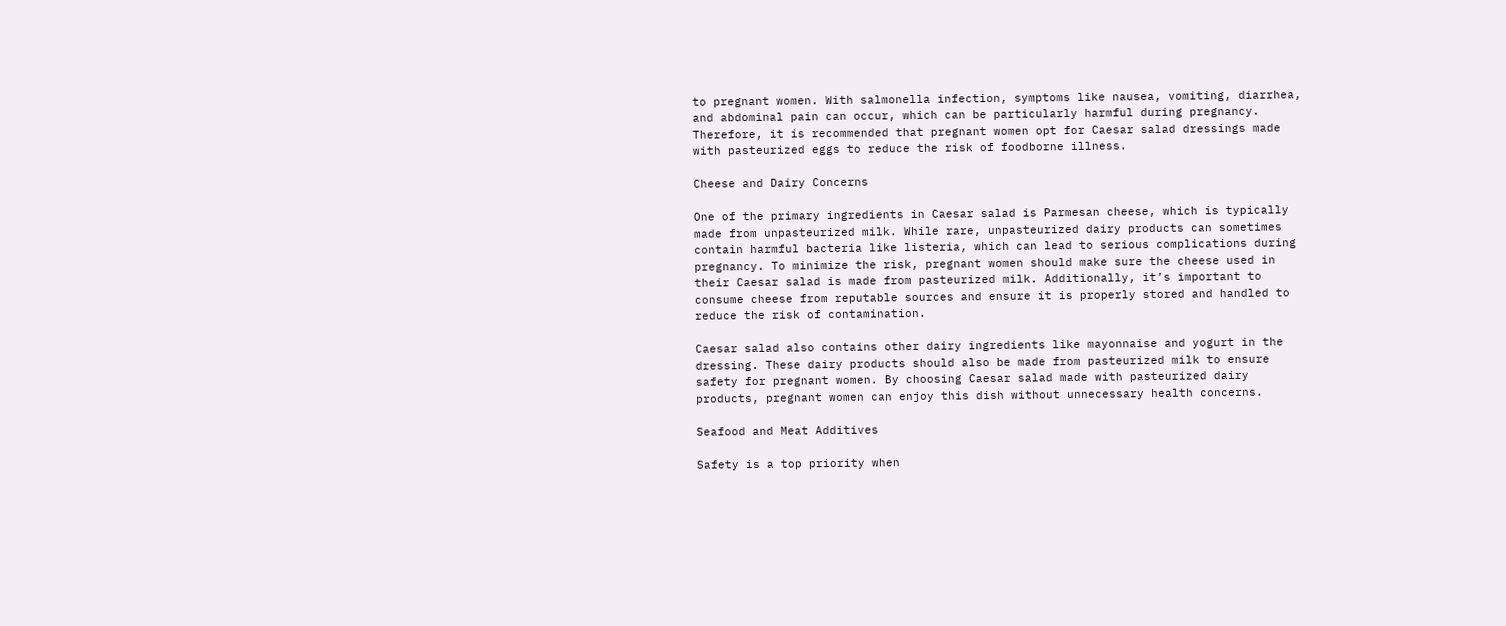to pregnant women. With salmonella infection, symptoms like nausea, vomiting, diarrhea, and abdominal pain can occur, which can be particularly harmful during pregnancy. Therefore, it is recommended that pregnant women opt for Caesar salad dressings made with pasteurized eggs to reduce the risk of foodborne illness.

Cheese and Dairy Concerns

One of the primary ingredients in Caesar salad is Parmesan cheese, which is typically made from unpasteurized milk. While rare, unpasteurized dairy products can sometimes contain harmful bacteria like listeria, which can lead to serious complications during pregnancy. To minimize the risk, pregnant women should make sure the cheese used in their Caesar salad is made from pasteurized milk. Additionally, it’s important to consume cheese from reputable sources and ensure it is properly stored and handled to reduce the risk of contamination.

Caesar salad also contains other dairy ingredients like mayonnaise and yogurt in the dressing. These dairy products should also be made from pasteurized milk to ensure safety for pregnant women. By choosing Caesar salad made with pasteurized dairy products, pregnant women can enjoy this dish without unnecessary health concerns.

Seafood and Meat Additives

Safety is a top priority when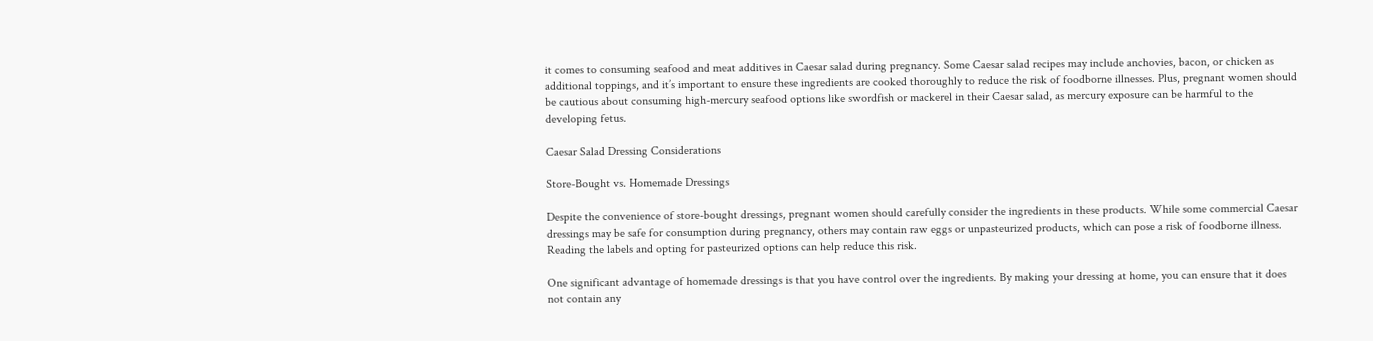it comes to consuming seafood and meat additives in Caesar salad during pregnancy. Some Caesar salad recipes may include anchovies, bacon, or chicken as additional toppings, and it’s important to ensure these ingredients are cooked thoroughly to reduce the risk of foodborne illnesses. Plus, pregnant women should be cautious about consuming high-mercury seafood options like swordfish or mackerel in their Caesar salad, as mercury exposure can be harmful to the developing fetus.

Caesar Salad Dressing Considerations

Store-Bought vs. Homemade Dressings

Despite the convenience of store-bought dressings, pregnant women should carefully consider the ingredients in these products. While some commercial Caesar dressings may be safe for consumption during pregnancy, others may contain raw eggs or unpasteurized products, which can pose a risk of foodborne illness. Reading the labels and opting for pasteurized options can help reduce this risk.

One significant advantage of homemade dressings is that you have control over the ingredients. By making your dressing at home, you can ensure that it does not contain any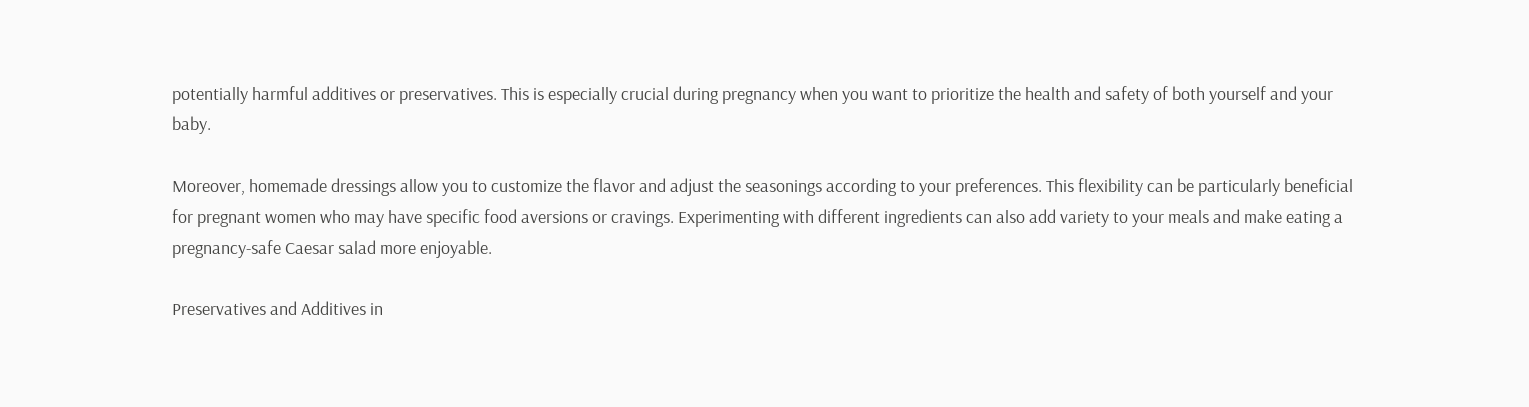potentially harmful additives or preservatives. This is especially crucial during pregnancy when you want to prioritize the health and safety of both yourself and your baby.

Moreover, homemade dressings allow you to customize the flavor and adjust the seasonings according to your preferences. This flexibility can be particularly beneficial for pregnant women who may have specific food aversions or cravings. Experimenting with different ingredients can also add variety to your meals and make eating a pregnancy-safe Caesar salad more enjoyable.

Preservatives and Additives in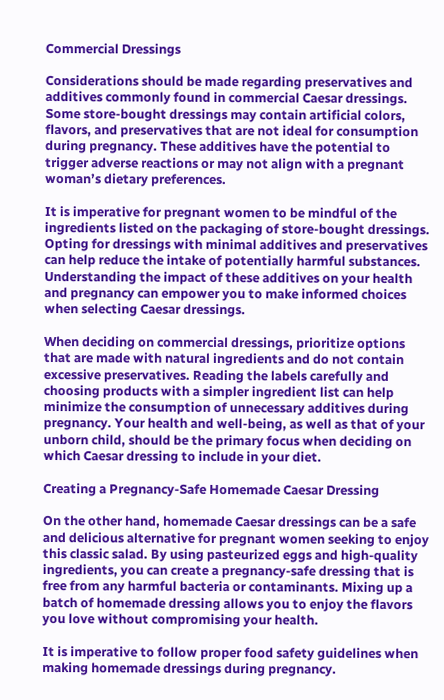Commercial Dressings

Considerations should be made regarding preservatives and additives commonly found in commercial Caesar dressings. Some store-bought dressings may contain artificial colors, flavors, and preservatives that are not ideal for consumption during pregnancy. These additives have the potential to trigger adverse reactions or may not align with a pregnant woman’s dietary preferences.

It is imperative for pregnant women to be mindful of the ingredients listed on the packaging of store-bought dressings. Opting for dressings with minimal additives and preservatives can help reduce the intake of potentially harmful substances. Understanding the impact of these additives on your health and pregnancy can empower you to make informed choices when selecting Caesar dressings.

When deciding on commercial dressings, prioritize options that are made with natural ingredients and do not contain excessive preservatives. Reading the labels carefully and choosing products with a simpler ingredient list can help minimize the consumption of unnecessary additives during pregnancy. Your health and well-being, as well as that of your unborn child, should be the primary focus when deciding on which Caesar dressing to include in your diet.

Creating a Pregnancy-Safe Homemade Caesar Dressing

On the other hand, homemade Caesar dressings can be a safe and delicious alternative for pregnant women seeking to enjoy this classic salad. By using pasteurized eggs and high-quality ingredients, you can create a pregnancy-safe dressing that is free from any harmful bacteria or contaminants. Mixing up a batch of homemade dressing allows you to enjoy the flavors you love without compromising your health.

It is imperative to follow proper food safety guidelines when making homemade dressings during pregnancy.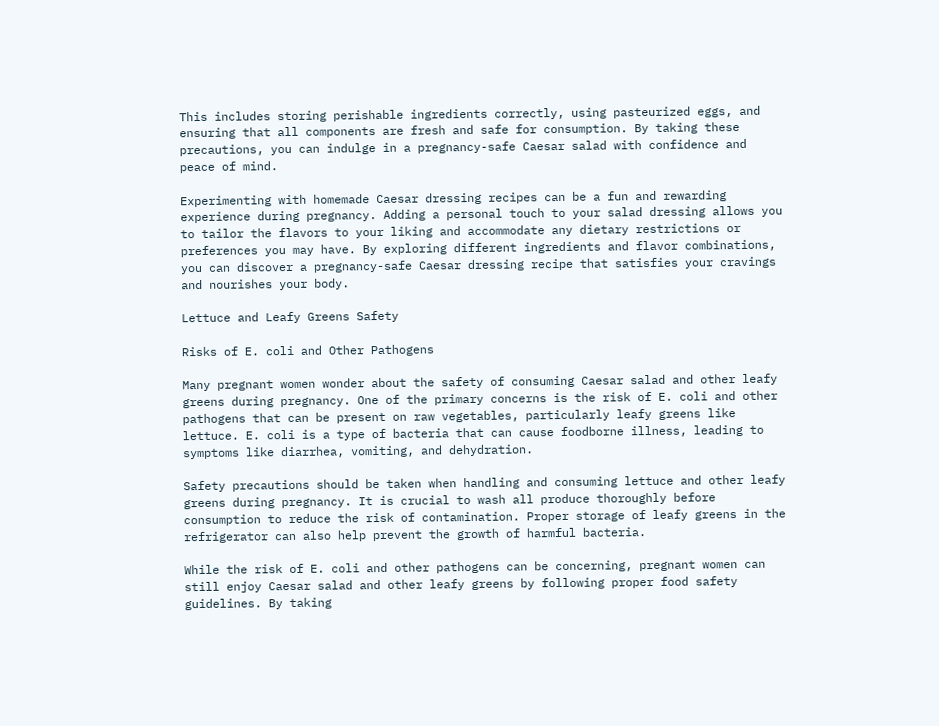This includes storing perishable ingredients correctly, using pasteurized eggs, and ensuring that all components are fresh and safe for consumption. By taking these precautions, you can indulge in a pregnancy-safe Caesar salad with confidence and peace of mind.

Experimenting with homemade Caesar dressing recipes can be a fun and rewarding experience during pregnancy. Adding a personal touch to your salad dressing allows you to tailor the flavors to your liking and accommodate any dietary restrictions or preferences you may have. By exploring different ingredients and flavor combinations, you can discover a pregnancy-safe Caesar dressing recipe that satisfies your cravings and nourishes your body.

Lettuce and Leafy Greens Safety

Risks of E. coli and Other Pathogens

Many pregnant women wonder about the safety of consuming Caesar salad and other leafy greens during pregnancy. One of the primary concerns is the risk of E. coli and other pathogens that can be present on raw vegetables, particularly leafy greens like lettuce. E. coli is a type of bacteria that can cause foodborne illness, leading to symptoms like diarrhea, vomiting, and dehydration.

Safety precautions should be taken when handling and consuming lettuce and other leafy greens during pregnancy. It is crucial to wash all produce thoroughly before consumption to reduce the risk of contamination. Proper storage of leafy greens in the refrigerator can also help prevent the growth of harmful bacteria.

While the risk of E. coli and other pathogens can be concerning, pregnant women can still enjoy Caesar salad and other leafy greens by following proper food safety guidelines. By taking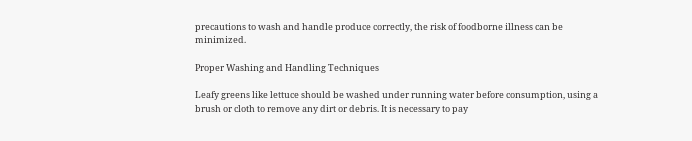precautions to wash and handle produce correctly, the risk of foodborne illness can be minimized.

Proper Washing and Handling Techniques

Leafy greens like lettuce should be washed under running water before consumption, using a brush or cloth to remove any dirt or debris. It is necessary to pay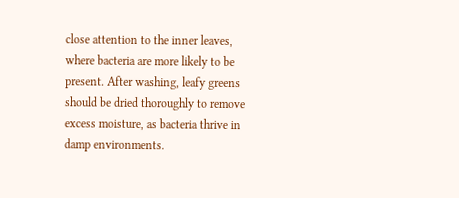close attention to the inner leaves, where bacteria are more likely to be present. After washing, leafy greens should be dried thoroughly to remove excess moisture, as bacteria thrive in damp environments.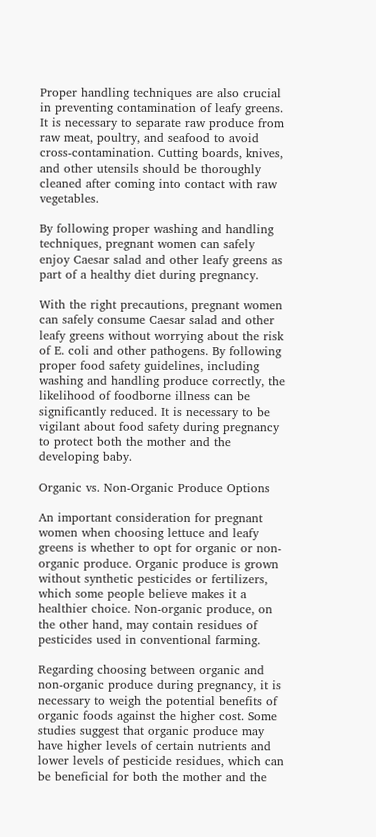Proper handling techniques are also crucial in preventing contamination of leafy greens. It is necessary to separate raw produce from raw meat, poultry, and seafood to avoid cross-contamination. Cutting boards, knives, and other utensils should be thoroughly cleaned after coming into contact with raw vegetables.

By following proper washing and handling techniques, pregnant women can safely enjoy Caesar salad and other leafy greens as part of a healthy diet during pregnancy.

With the right precautions, pregnant women can safely consume Caesar salad and other leafy greens without worrying about the risk of E. coli and other pathogens. By following proper food safety guidelines, including washing and handling produce correctly, the likelihood of foodborne illness can be significantly reduced. It is necessary to be vigilant about food safety during pregnancy to protect both the mother and the developing baby.

Organic vs. Non-Organic Produce Options

An important consideration for pregnant women when choosing lettuce and leafy greens is whether to opt for organic or non-organic produce. Organic produce is grown without synthetic pesticides or fertilizers, which some people believe makes it a healthier choice. Non-organic produce, on the other hand, may contain residues of pesticides used in conventional farming.

Regarding choosing between organic and non-organic produce during pregnancy, it is necessary to weigh the potential benefits of organic foods against the higher cost. Some studies suggest that organic produce may have higher levels of certain nutrients and lower levels of pesticide residues, which can be beneficial for both the mother and the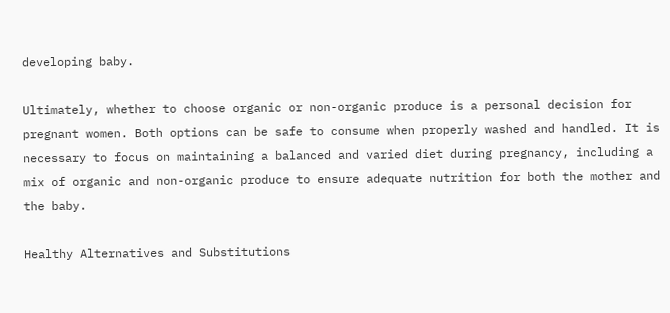developing baby.

Ultimately, whether to choose organic or non-organic produce is a personal decision for pregnant women. Both options can be safe to consume when properly washed and handled. It is necessary to focus on maintaining a balanced and varied diet during pregnancy, including a mix of organic and non-organic produce to ensure adequate nutrition for both the mother and the baby.

Healthy Alternatives and Substitutions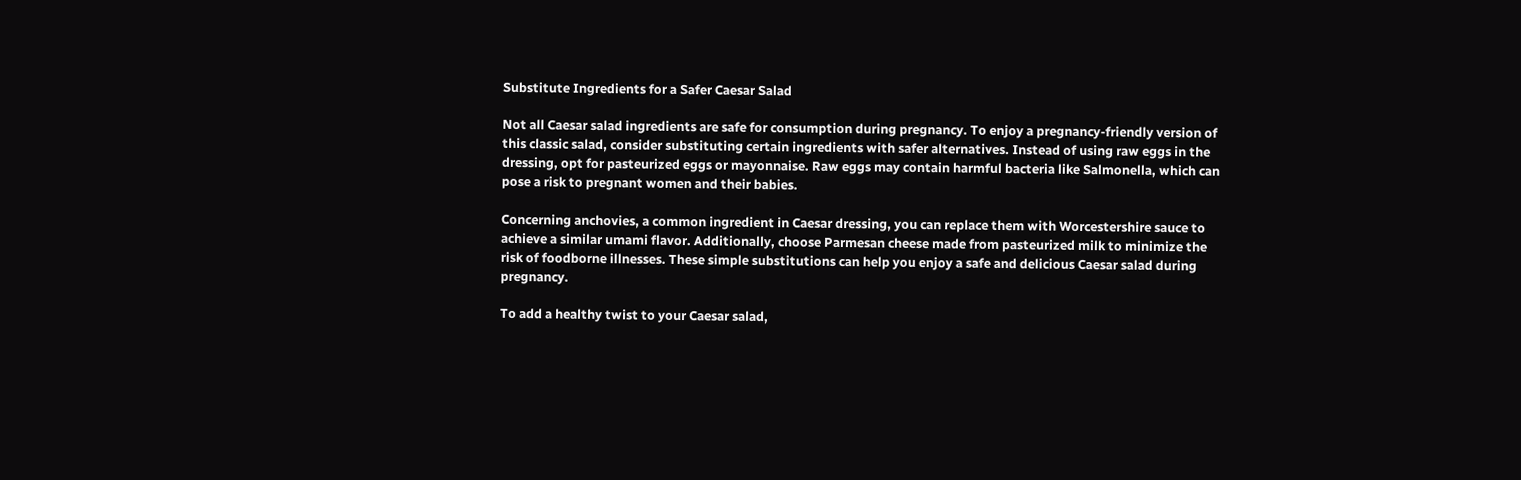Substitute Ingredients for a Safer Caesar Salad

Not all Caesar salad ingredients are safe for consumption during pregnancy. To enjoy a pregnancy-friendly version of this classic salad, consider substituting certain ingredients with safer alternatives. Instead of using raw eggs in the dressing, opt for pasteurized eggs or mayonnaise. Raw eggs may contain harmful bacteria like Salmonella, which can pose a risk to pregnant women and their babies.

Concerning anchovies, a common ingredient in Caesar dressing, you can replace them with Worcestershire sauce to achieve a similar umami flavor. Additionally, choose Parmesan cheese made from pasteurized milk to minimize the risk of foodborne illnesses. These simple substitutions can help you enjoy a safe and delicious Caesar salad during pregnancy.

To add a healthy twist to your Caesar salad,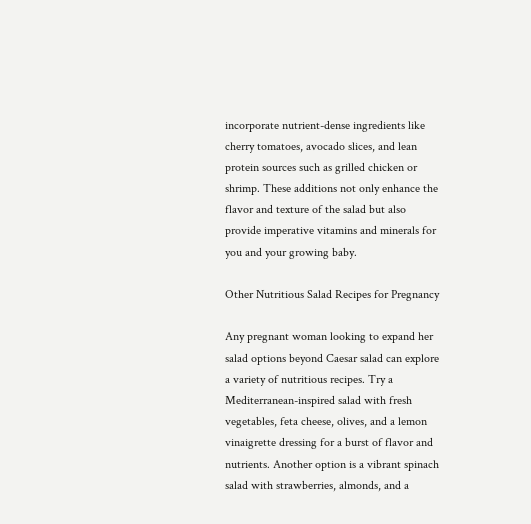incorporate nutrient-dense ingredients like cherry tomatoes, avocado slices, and lean protein sources such as grilled chicken or shrimp. These additions not only enhance the flavor and texture of the salad but also provide imperative vitamins and minerals for you and your growing baby.

Other Nutritious Salad Recipes for Pregnancy

Any pregnant woman looking to expand her salad options beyond Caesar salad can explore a variety of nutritious recipes. Try a Mediterranean-inspired salad with fresh vegetables, feta cheese, olives, and a lemon vinaigrette dressing for a burst of flavor and nutrients. Another option is a vibrant spinach salad with strawberries, almonds, and a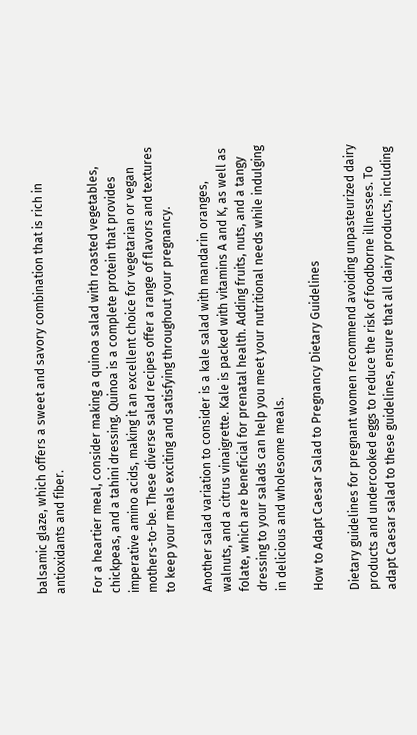balsamic glaze, which offers a sweet and savory combination that is rich in antioxidants and fiber.

For a heartier meal, consider making a quinoa salad with roasted vegetables, chickpeas, and a tahini dressing. Quinoa is a complete protein that provides imperative amino acids, making it an excellent choice for vegetarian or vegan mothers-to-be. These diverse salad recipes offer a range of flavors and textures to keep your meals exciting and satisfying throughout your pregnancy.

Another salad variation to consider is a kale salad with mandarin oranges, walnuts, and a citrus vinaigrette. Kale is packed with vitamins A and K, as well as folate, which are beneficial for prenatal health. Adding fruits, nuts, and a tangy dressing to your salads can help you meet your nutritional needs while indulging in delicious and wholesome meals.

How to Adapt Caesar Salad to Pregnancy Dietary Guidelines

Dietary guidelines for pregnant women recommend avoiding unpasteurized dairy products and undercooked eggs to reduce the risk of foodborne illnesses. To adapt Caesar salad to these guidelines, ensure that all dairy products, including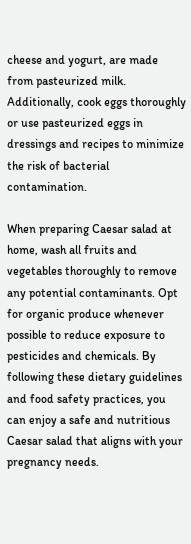cheese and yogurt, are made from pasteurized milk. Additionally, cook eggs thoroughly or use pasteurized eggs in dressings and recipes to minimize the risk of bacterial contamination.

When preparing Caesar salad at home, wash all fruits and vegetables thoroughly to remove any potential contaminants. Opt for organic produce whenever possible to reduce exposure to pesticides and chemicals. By following these dietary guidelines and food safety practices, you can enjoy a safe and nutritious Caesar salad that aligns with your pregnancy needs.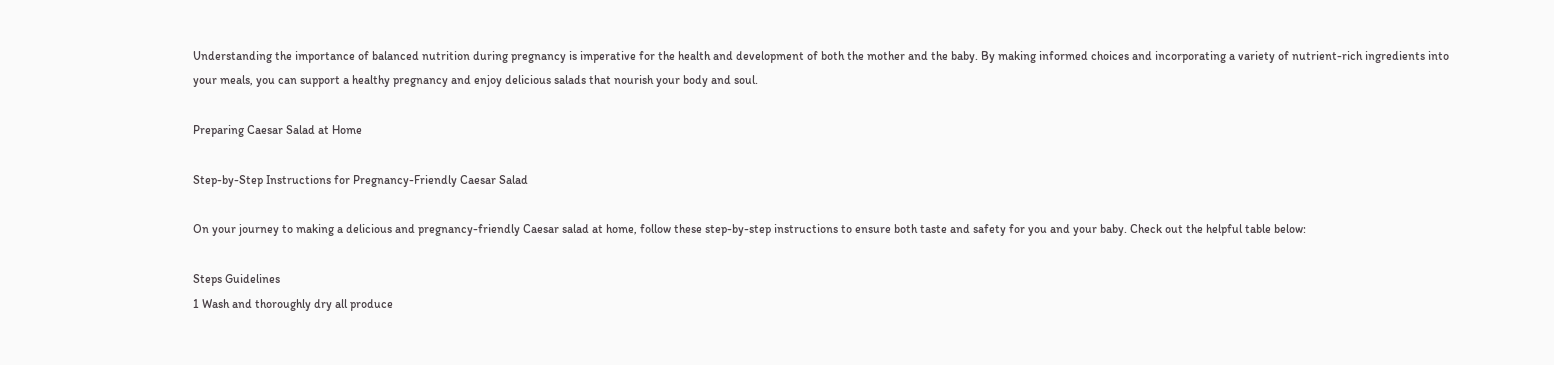Understanding the importance of balanced nutrition during pregnancy is imperative for the health and development of both the mother and the baby. By making informed choices and incorporating a variety of nutrient-rich ingredients into your meals, you can support a healthy pregnancy and enjoy delicious salads that nourish your body and soul.

Preparing Caesar Salad at Home

Step-by-Step Instructions for Pregnancy-Friendly Caesar Salad

On your journey to making a delicious and pregnancy-friendly Caesar salad at home, follow these step-by-step instructions to ensure both taste and safety for you and your baby. Check out the helpful table below:

Steps Guidelines
1 Wash and thoroughly dry all produce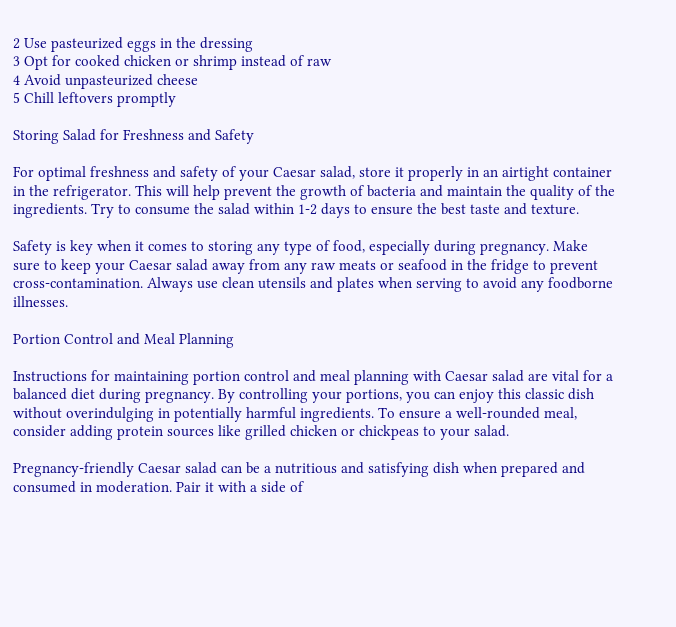2 Use pasteurized eggs in the dressing
3 Opt for cooked chicken or shrimp instead of raw
4 Avoid unpasteurized cheese
5 Chill leftovers promptly

Storing Salad for Freshness and Safety

For optimal freshness and safety of your Caesar salad, store it properly in an airtight container in the refrigerator. This will help prevent the growth of bacteria and maintain the quality of the ingredients. Try to consume the salad within 1-2 days to ensure the best taste and texture.

Safety is key when it comes to storing any type of food, especially during pregnancy. Make sure to keep your Caesar salad away from any raw meats or seafood in the fridge to prevent cross-contamination. Always use clean utensils and plates when serving to avoid any foodborne illnesses.

Portion Control and Meal Planning

Instructions for maintaining portion control and meal planning with Caesar salad are vital for a balanced diet during pregnancy. By controlling your portions, you can enjoy this classic dish without overindulging in potentially harmful ingredients. To ensure a well-rounded meal, consider adding protein sources like grilled chicken or chickpeas to your salad.

Pregnancy-friendly Caesar salad can be a nutritious and satisfying dish when prepared and consumed in moderation. Pair it with a side of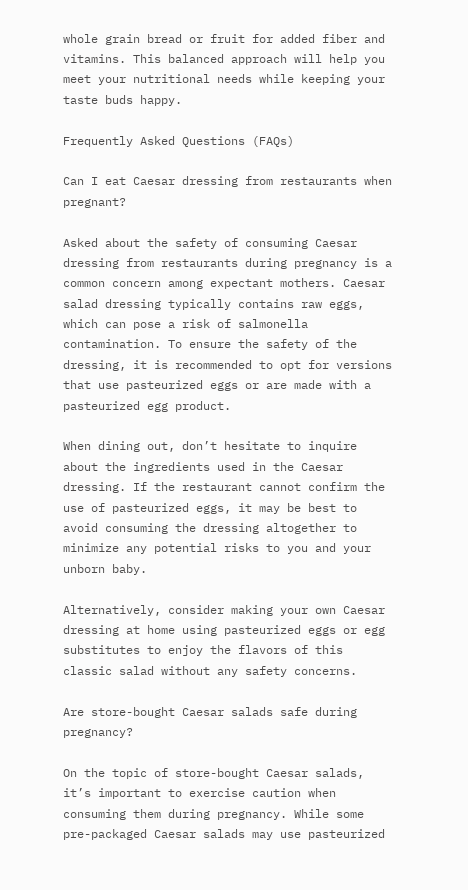whole grain bread or fruit for added fiber and vitamins. This balanced approach will help you meet your nutritional needs while keeping your taste buds happy.

Frequently Asked Questions (FAQs)

Can I eat Caesar dressing from restaurants when pregnant?

Asked about the safety of consuming Caesar dressing from restaurants during pregnancy is a common concern among expectant mothers. Caesar salad dressing typically contains raw eggs, which can pose a risk of salmonella contamination. To ensure the safety of the dressing, it is recommended to opt for versions that use pasteurized eggs or are made with a pasteurized egg product.

When dining out, don’t hesitate to inquire about the ingredients used in the Caesar dressing. If the restaurant cannot confirm the use of pasteurized eggs, it may be best to avoid consuming the dressing altogether to minimize any potential risks to you and your unborn baby.

Alternatively, consider making your own Caesar dressing at home using pasteurized eggs or egg substitutes to enjoy the flavors of this classic salad without any safety concerns.

Are store-bought Caesar salads safe during pregnancy?

On the topic of store-bought Caesar salads, it’s important to exercise caution when consuming them during pregnancy. While some pre-packaged Caesar salads may use pasteurized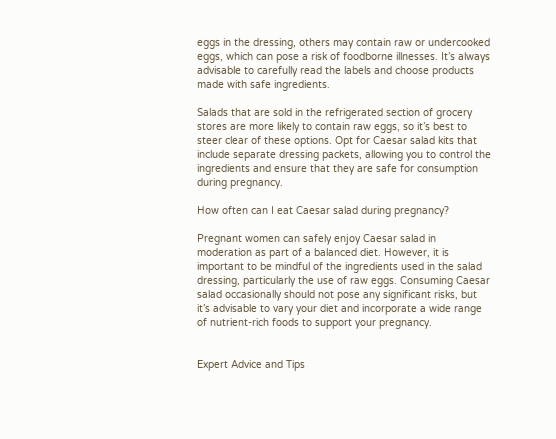eggs in the dressing, others may contain raw or undercooked eggs, which can pose a risk of foodborne illnesses. It’s always advisable to carefully read the labels and choose products made with safe ingredients.

Salads that are sold in the refrigerated section of grocery stores are more likely to contain raw eggs, so it’s best to steer clear of these options. Opt for Caesar salad kits that include separate dressing packets, allowing you to control the ingredients and ensure that they are safe for consumption during pregnancy.

How often can I eat Caesar salad during pregnancy?

Pregnant women can safely enjoy Caesar salad in moderation as part of a balanced diet. However, it is important to be mindful of the ingredients used in the salad dressing, particularly the use of raw eggs. Consuming Caesar salad occasionally should not pose any significant risks, but it’s advisable to vary your diet and incorporate a wide range of nutrient-rich foods to support your pregnancy.


Expert Advice and Tips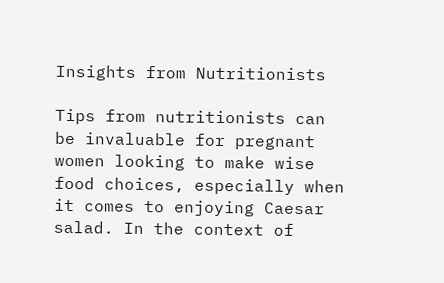Insights from Nutritionists

Tips from nutritionists can be invaluable for pregnant women looking to make wise food choices, especially when it comes to enjoying Caesar salad. In the context of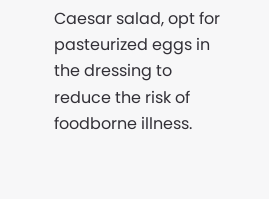Caesar salad, opt for pasteurized eggs in the dressing to reduce the risk of foodborne illness.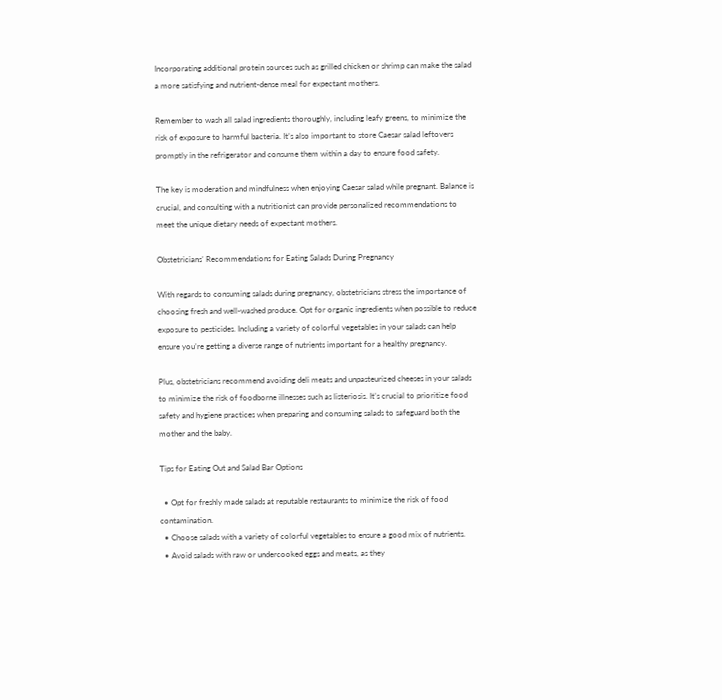Incorporating additional protein sources such as grilled chicken or shrimp can make the salad a more satisfying and nutrient-dense meal for expectant mothers.

Remember to wash all salad ingredients thoroughly, including leafy greens, to minimize the risk of exposure to harmful bacteria. It’s also important to store Caesar salad leftovers promptly in the refrigerator and consume them within a day to ensure food safety.

The key is moderation and mindfulness when enjoying Caesar salad while pregnant. Balance is crucial, and consulting with a nutritionist can provide personalized recommendations to meet the unique dietary needs of expectant mothers.

Obstetricians’ Recommendations for Eating Salads During Pregnancy

With regards to consuming salads during pregnancy, obstetricians stress the importance of choosing fresh and well-washed produce. Opt for organic ingredients when possible to reduce exposure to pesticides. Including a variety of colorful vegetables in your salads can help ensure you’re getting a diverse range of nutrients important for a healthy pregnancy.

Plus, obstetricians recommend avoiding deli meats and unpasteurized cheeses in your salads to minimize the risk of foodborne illnesses such as listeriosis. It’s crucial to prioritize food safety and hygiene practices when preparing and consuming salads to safeguard both the mother and the baby.

Tips for Eating Out and Salad Bar Options

  • Opt for freshly made salads at reputable restaurants to minimize the risk of food contamination.
  • Choose salads with a variety of colorful vegetables to ensure a good mix of nutrients.
  • Avoid salads with raw or undercooked eggs and meats, as they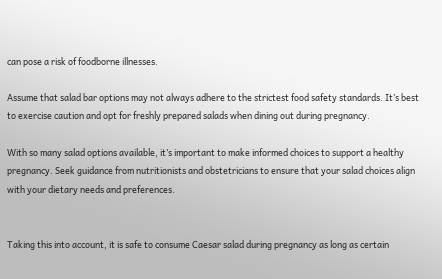can pose a risk of foodborne illnesses.

Assume that salad bar options may not always adhere to the strictest food safety standards. It’s best to exercise caution and opt for freshly prepared salads when dining out during pregnancy.

With so many salad options available, it’s important to make informed choices to support a healthy pregnancy. Seek guidance from nutritionists and obstetricians to ensure that your salad choices align with your dietary needs and preferences.


Taking this into account, it is safe to consume Caesar salad during pregnancy as long as certain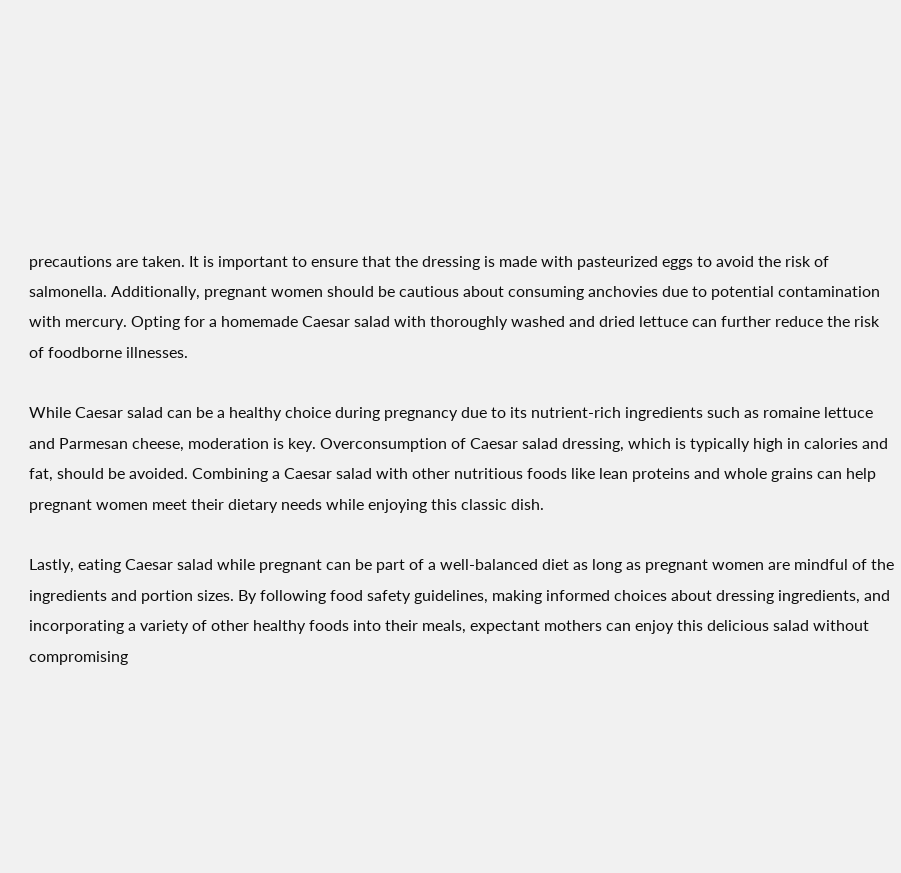precautions are taken. It is important to ensure that the dressing is made with pasteurized eggs to avoid the risk of salmonella. Additionally, pregnant women should be cautious about consuming anchovies due to potential contamination with mercury. Opting for a homemade Caesar salad with thoroughly washed and dried lettuce can further reduce the risk of foodborne illnesses.

While Caesar salad can be a healthy choice during pregnancy due to its nutrient-rich ingredients such as romaine lettuce and Parmesan cheese, moderation is key. Overconsumption of Caesar salad dressing, which is typically high in calories and fat, should be avoided. Combining a Caesar salad with other nutritious foods like lean proteins and whole grains can help pregnant women meet their dietary needs while enjoying this classic dish.

Lastly, eating Caesar salad while pregnant can be part of a well-balanced diet as long as pregnant women are mindful of the ingredients and portion sizes. By following food safety guidelines, making informed choices about dressing ingredients, and incorporating a variety of other healthy foods into their meals, expectant mothers can enjoy this delicious salad without compromising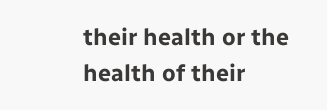their health or the health of their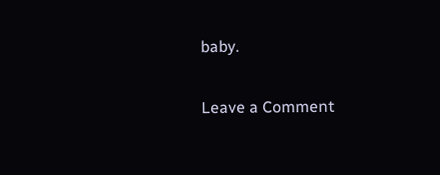baby.

Leave a Comment